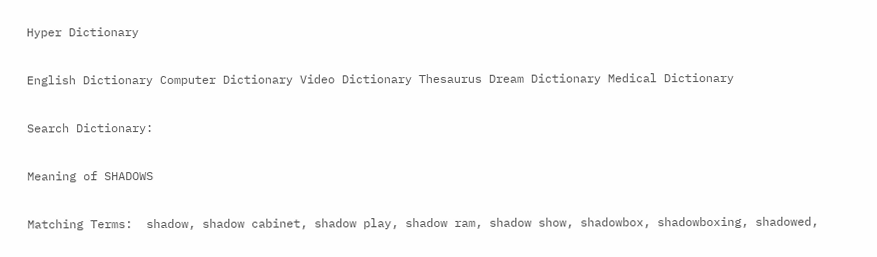Hyper Dictionary

English Dictionary Computer Dictionary Video Dictionary Thesaurus Dream Dictionary Medical Dictionary

Search Dictionary:

Meaning of SHADOWS

Matching Terms:  shadow, shadow cabinet, shadow play, shadow ram, shadow show, shadowbox, shadowboxing, shadowed,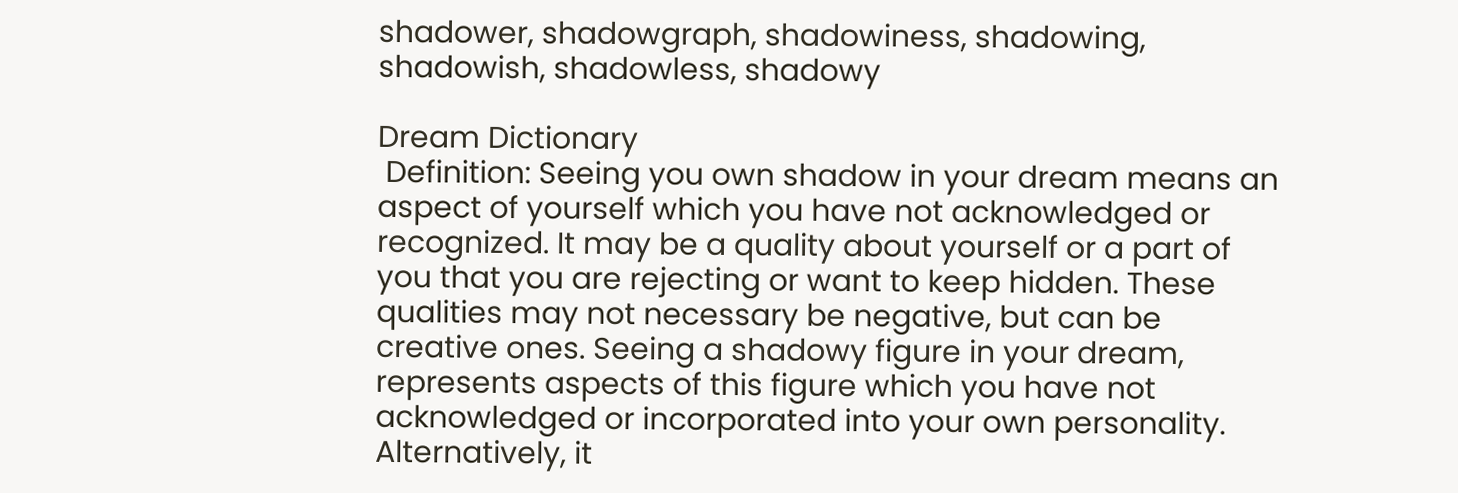shadower, shadowgraph, shadowiness, shadowing, shadowish, shadowless, shadowy

Dream Dictionary
 Definition: Seeing you own shadow in your dream means an aspect of yourself which you have not acknowledged or recognized. It may be a quality about yourself or a part of you that you are rejecting or want to keep hidden. These qualities may not necessary be negative, but can be creative ones. Seeing a shadowy figure in your dream, represents aspects of this figure which you have not acknowledged or incorporated into your own personality. Alternatively, it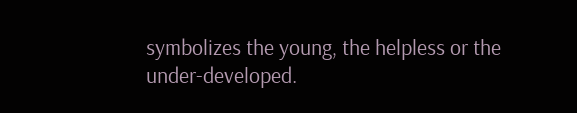symbolizes the young, the helpless or the under-developed.